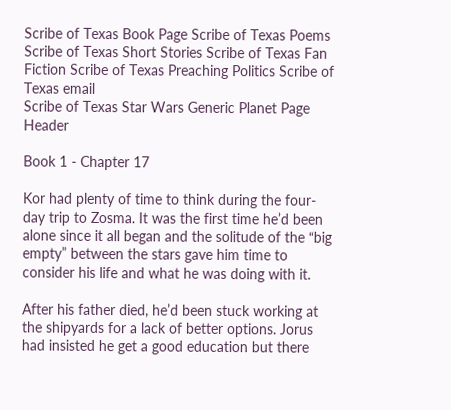Scribe of Texas Book Page Scribe of Texas Poems Scribe of Texas Short Stories Scribe of Texas Fan Fiction Scribe of Texas Preaching Politics Scribe of Texas email
Scribe of Texas Star Wars Generic Planet Page Header

Book 1 - Chapter 17

Kor had plenty of time to think during the four-day trip to Zosma. It was the first time he’d been alone since it all began and the solitude of the “big empty” between the stars gave him time to consider his life and what he was doing with it.

After his father died, he’d been stuck working at the shipyards for a lack of better options. Jorus had insisted he get a good education but there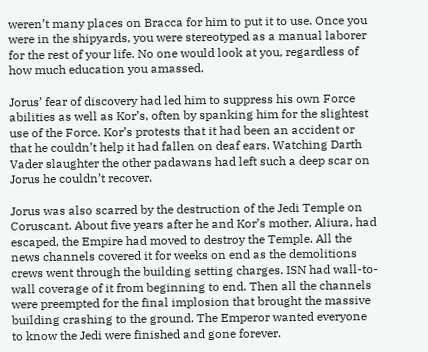weren’t many places on Bracca for him to put it to use. Once you were in the shipyards, you were stereotyped as a manual laborer for the rest of your life. No one would look at you, regardless of how much education you amassed.

Jorus’ fear of discovery had led him to suppress his own Force abilities as well as Kor’s, often by spanking him for the slightest use of the Force. Kor’s protests that it had been an accident or that he couldn’t help it had fallen on deaf ears. Watching Darth Vader slaughter the other padawans had left such a deep scar on Jorus he couldn’t recover.

Jorus was also scarred by the destruction of the Jedi Temple on Coruscant. About five years after he and Kor’s mother, Aliura, had escaped, the Empire had moved to destroy the Temple. All the news channels covered it for weeks on end as the demolitions crews went through the building setting charges. ISN had wall-to-wall coverage of it from beginning to end. Then all the channels were preempted for the final implosion that brought the massive building crashing to the ground. The Emperor wanted everyone to know the Jedi were finished and gone forever.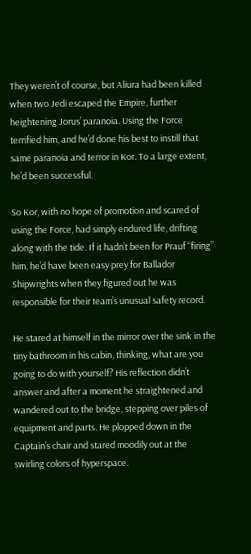They weren’t of course, but Aliura had been killed when two Jedi escaped the Empire, further heightening Jorus’ paranoia. Using the Force terrified him, and he’d done his best to instill that same paranoia and terror in Kor. To a large extent, he’d been successful.

So Kor, with no hope of promotion and scared of using the Force, had simply endured life, drifting along with the tide. If it hadn’t been for Prauf “firing” him, he’d have been easy prey for Ballador Shipwrights when they figured out he was responsible for their team’s unusual safety record.

He stared at himself in the mirror over the sink in the tiny bathroom in his cabin, thinking, what are you going to do with yourself? His reflection didn’t answer and after a moment he straightened and wandered out to the bridge, stepping over piles of equipment and parts. He plopped down in the Captain’s chair and stared moodily out at the swirling colors of hyperspace.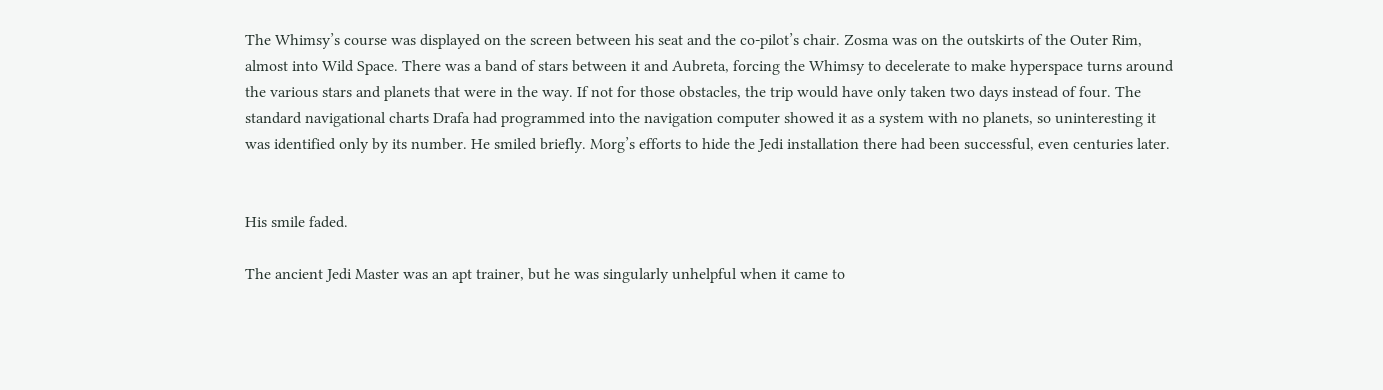The Whimsy’s course was displayed on the screen between his seat and the co-pilot’s chair. Zosma was on the outskirts of the Outer Rim, almost into Wild Space. There was a band of stars between it and Aubreta, forcing the Whimsy to decelerate to make hyperspace turns around the various stars and planets that were in the way. If not for those obstacles, the trip would have only taken two days instead of four. The standard navigational charts Drafa had programmed into the navigation computer showed it as a system with no planets, so uninteresting it was identified only by its number. He smiled briefly. Morg’s efforts to hide the Jedi installation there had been successful, even centuries later.


His smile faded.

The ancient Jedi Master was an apt trainer, but he was singularly unhelpful when it came to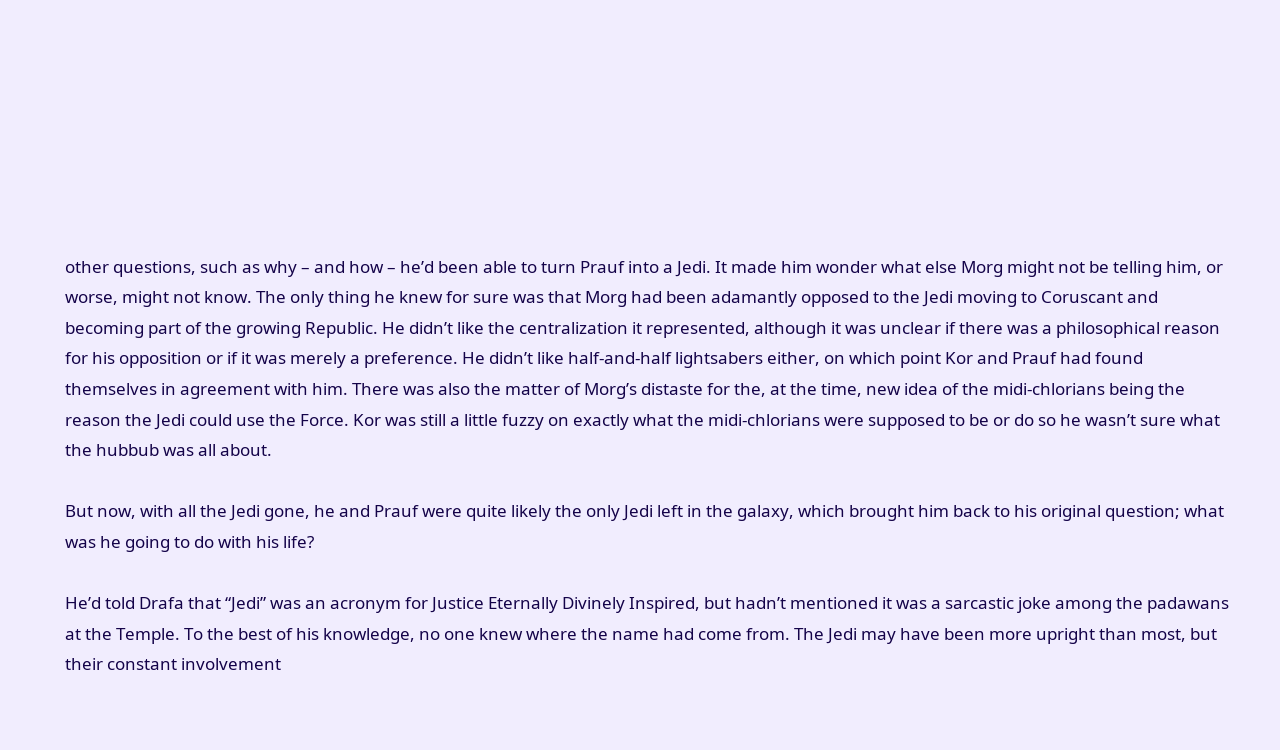other questions, such as why – and how – he’d been able to turn Prauf into a Jedi. It made him wonder what else Morg might not be telling him, or worse, might not know. The only thing he knew for sure was that Morg had been adamantly opposed to the Jedi moving to Coruscant and becoming part of the growing Republic. He didn’t like the centralization it represented, although it was unclear if there was a philosophical reason for his opposition or if it was merely a preference. He didn’t like half-and-half lightsabers either, on which point Kor and Prauf had found themselves in agreement with him. There was also the matter of Morg’s distaste for the, at the time, new idea of the midi-chlorians being the reason the Jedi could use the Force. Kor was still a little fuzzy on exactly what the midi-chlorians were supposed to be or do so he wasn’t sure what the hubbub was all about.

But now, with all the Jedi gone, he and Prauf were quite likely the only Jedi left in the galaxy, which brought him back to his original question; what was he going to do with his life?

He’d told Drafa that “Jedi” was an acronym for Justice Eternally Divinely Inspired, but hadn’t mentioned it was a sarcastic joke among the padawans at the Temple. To the best of his knowledge, no one knew where the name had come from. The Jedi may have been more upright than most, but their constant involvement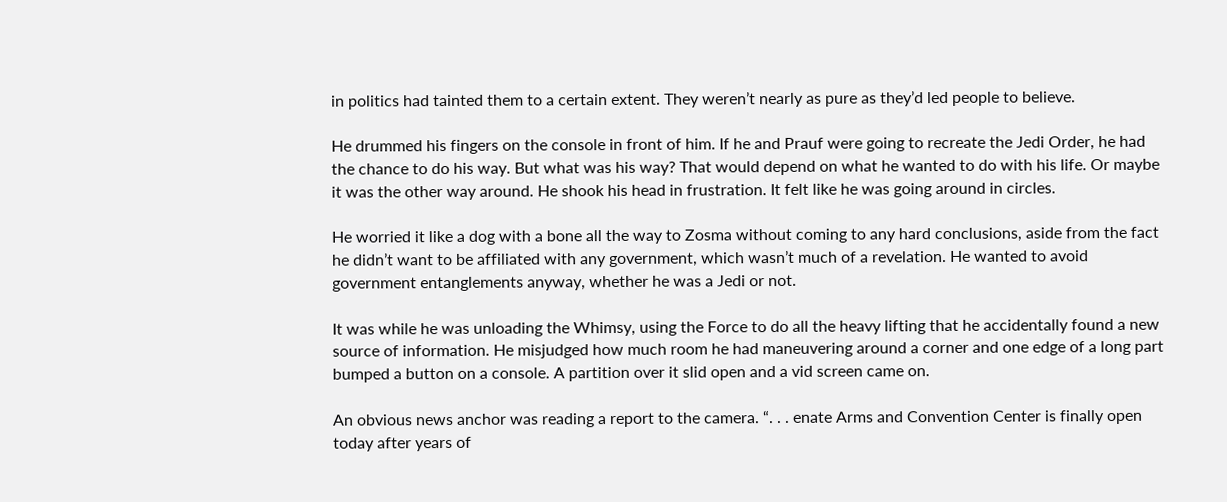in politics had tainted them to a certain extent. They weren’t nearly as pure as they’d led people to believe.

He drummed his fingers on the console in front of him. If he and Prauf were going to recreate the Jedi Order, he had the chance to do his way. But what was his way? That would depend on what he wanted to do with his life. Or maybe it was the other way around. He shook his head in frustration. It felt like he was going around in circles.

He worried it like a dog with a bone all the way to Zosma without coming to any hard conclusions, aside from the fact he didn’t want to be affiliated with any government, which wasn’t much of a revelation. He wanted to avoid government entanglements anyway, whether he was a Jedi or not.

It was while he was unloading the Whimsy, using the Force to do all the heavy lifting that he accidentally found a new source of information. He misjudged how much room he had maneuvering around a corner and one edge of a long part bumped a button on a console. A partition over it slid open and a vid screen came on.

An obvious news anchor was reading a report to the camera. “. . . enate Arms and Convention Center is finally open today after years of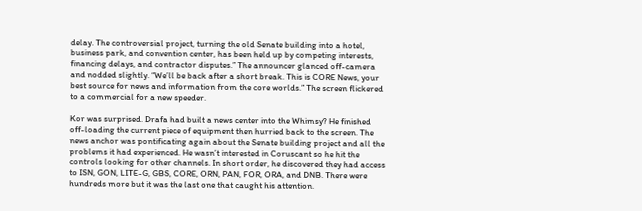delay. The controversial project, turning the old Senate building into a hotel, business park, and convention center, has been held up by competing interests, financing delays, and contractor disputes.” The announcer glanced off-camera and nodded slightly. “We’ll be back after a short break. This is CORE News, your best source for news and information from the core worlds.” The screen flickered to a commercial for a new speeder.

Kor was surprised. Drafa had built a news center into the Whimsy? He finished off-loading the current piece of equipment then hurried back to the screen. The news anchor was pontificating again about the Senate building project and all the problems it had experienced. He wasn’t interested in Coruscant so he hit the controls looking for other channels. In short order, he discovered they had access to ISN, GON, LITE-G, GBS, CORE, ORN, PAN, FOR, ORA, and DNB. There were hundreds more but it was the last one that caught his attention.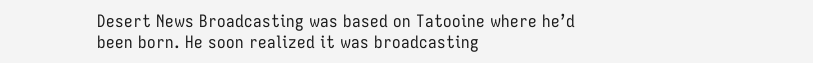Desert News Broadcasting was based on Tatooine where he’d been born. He soon realized it was broadcasting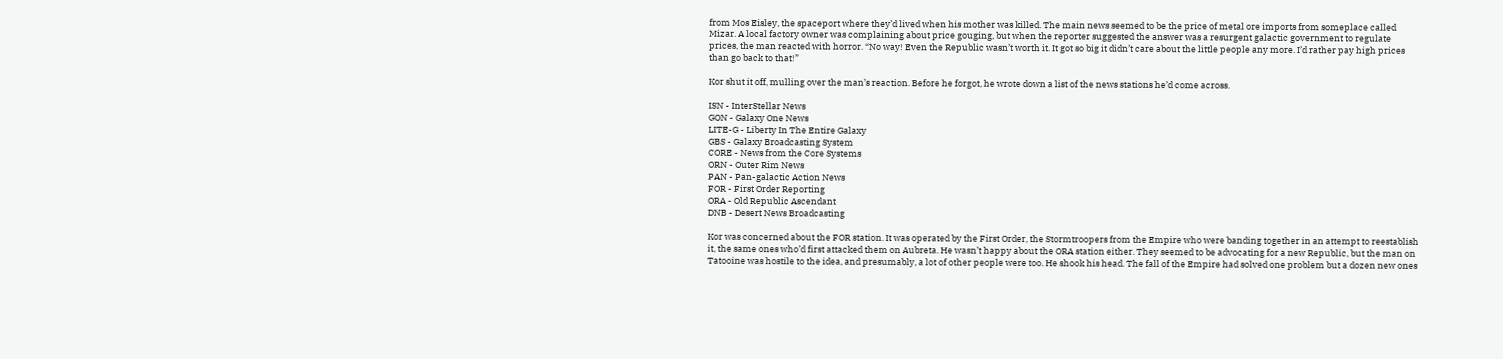from Mos Eisley, the spaceport where they’d lived when his mother was killed. The main news seemed to be the price of metal ore imports from someplace called Mizar. A local factory owner was complaining about price gouging, but when the reporter suggested the answer was a resurgent galactic government to regulate prices, the man reacted with horror. “No way! Even the Republic wasn’t worth it. It got so big it didn’t care about the little people any more. I’d rather pay high prices than go back to that!”

Kor shut it off, mulling over the man’s reaction. Before he forgot, he wrote down a list of the news stations he’d come across.

ISN - InterStellar News
GON - Galaxy One News
LITE-G - Liberty In The Entire Galaxy
GBS - Galaxy Broadcasting System
CORE - News from the Core Systems
ORN - Outer Rim News
PAN - Pan-galactic Action News
FOR - First Order Reporting
ORA - Old Republic Ascendant
DNB - Desert News Broadcasting

Kor was concerned about the FOR station. It was operated by the First Order, the Stormtroopers from the Empire who were banding together in an attempt to reestablish it, the same ones who’d first attacked them on Aubreta. He wasn’t happy about the ORA station either. They seemed to be advocating for a new Republic, but the man on Tatooine was hostile to the idea, and presumably, a lot of other people were too. He shook his head. The fall of the Empire had solved one problem but a dozen new ones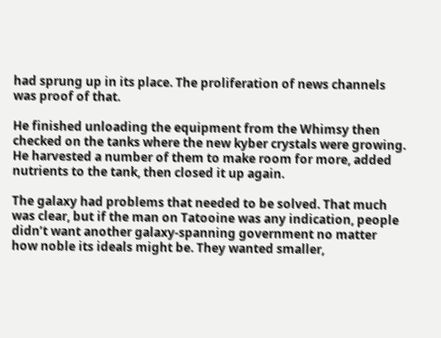had sprung up in its place. The proliferation of news channels was proof of that.

He finished unloading the equipment from the Whimsy then checked on the tanks where the new kyber crystals were growing. He harvested a number of them to make room for more, added nutrients to the tank, then closed it up again.

The galaxy had problems that needed to be solved. That much was clear, but if the man on Tatooine was any indication, people didn’t want another galaxy-spanning government no matter how noble its ideals might be. They wanted smaller,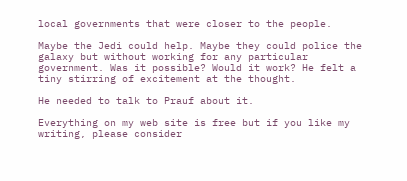local governments that were closer to the people.

Maybe the Jedi could help. Maybe they could police the galaxy but without working for any particular government. Was it possible? Would it work? He felt a tiny stirring of excitement at the thought.

He needed to talk to Prauf about it.

Everything on my web site is free but if you like my writing, please consider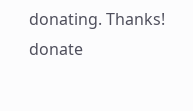donating. Thanks!
donate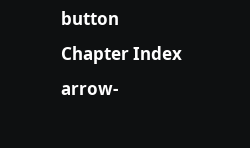button
Chapter Index
arrow-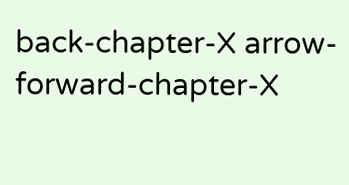back-chapter-X arrow-forward-chapter-X